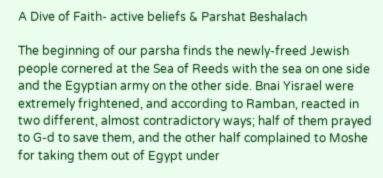A Dive of Faith- active beliefs & Parshat Beshalach

The beginning of our parsha finds the newly-freed Jewish people cornered at the Sea of Reeds with the sea on one side and the Egyptian army on the other side. Bnai Yisrael were extremely frightened, and according to Ramban, reacted in two different, almost contradictory ways; half of them prayed to G-d to save them, and the other half complained to Moshe for taking them out of Egypt under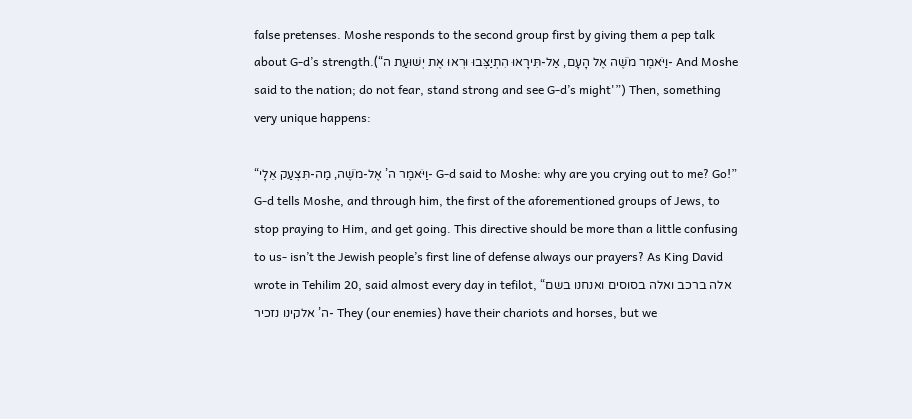false pretenses. Moshe responds to the second group first by giving them a pep talk about G-d’s strength.(“וַיֹּאמֶר מֹשֶׁה אֶל הָעָם, אַל-תִּירָאוּ הִתְיַצְּבוּ וּרְאוּ אֶת יְשׁוּעַת ה- And Moshe said to the nation; do not fear, stand strong and see G-d’s might'”) Then, something very unique happens:

“וַיֹּאמֶר ה’ אֶל-מֹשֶׁה, מַה-תִּצְעַק אֵלָי- G-d said to Moshe: why are you crying out to me? Go!” G-d tells Moshe, and through him, the first of the aforementioned groups of Jews, to stop praying to Him, and get going. This directive should be more than a little confusing to us- isn’t the Jewish people’s first line of defense always our prayers? As King David wrote in Tehilim 20, said almost every day in tefilot, “אלה ברכב ואלה בסוסים ואנחנו בשם ה’ אלקינו נזכיר- They (our enemies) have their chariots and horses, but we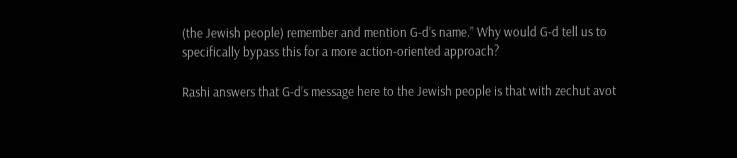(the Jewish people) remember and mention G-d’s name.” Why would G-d tell us to specifically bypass this for a more action-oriented approach?

Rashi answers that G-d’s message here to the Jewish people is that with zechut avot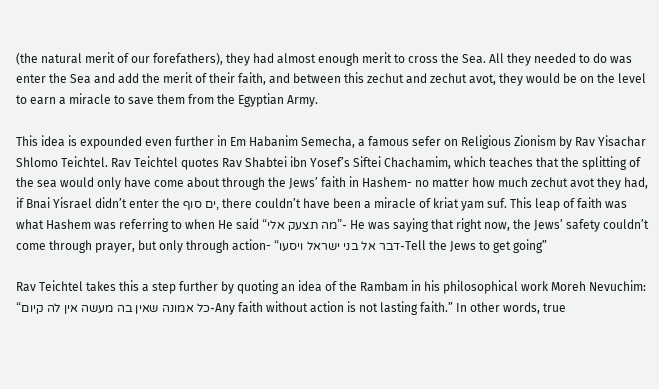(the natural merit of our forefathers), they had almost enough merit to cross the Sea. All they needed to do was enter the Sea and add the merit of their faith, and between this zechut and zechut avot, they would be on the level to earn a miracle to save them from the Egyptian Army.

This idea is expounded even further in Em Habanim Semecha, a famous sefer on Religious Zionism by Rav Yisachar Shlomo Teichtel. Rav Teichtel quotes Rav Shabtei ibn Yosef’s Siftei Chachamim, which teaches that the splitting of the sea would only have come about through the Jews’ faith in Hashem- no matter how much zechut avot they had, if Bnai Yisrael didn’t enter the ים סוף, there couldn’t have been a miracle of kriat yam suf. This leap of faith was what Hashem was referring to when He said “מה תצעק אלי”- He was saying that right now, the Jews’ safety couldn’t come through prayer, but only through action- “דבר אל בני ישראל ויסעו-Tell the Jews to get going”

Rav Teichtel takes this a step further by quoting an idea of the Rambam in his philosophical work Moreh Nevuchim: “כל אמונה שאין בה מעשה אין לה קיום-Any faith without action is not lasting faith.” In other words, true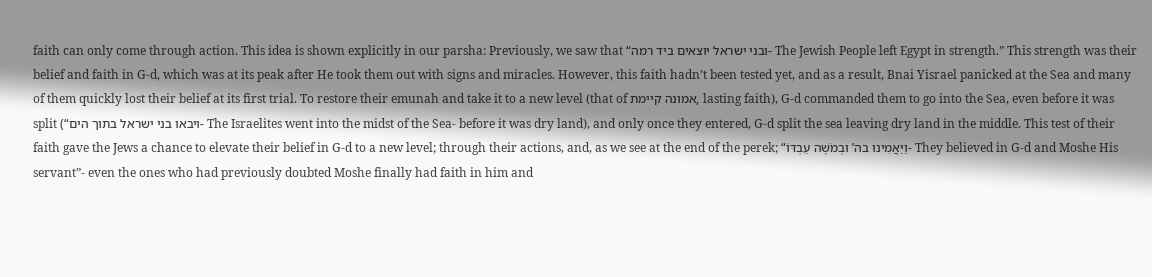faith can only come through action. This idea is shown explicitly in our parsha: Previously, we saw that “ובני ישראל יוצאים ביד רמה- The Jewish People left Egypt in strength.” This strength was their belief and faith in G-d, which was at its peak after He took them out with signs and miracles. However, this faith hadn’t been tested yet, and as a result, Bnai Yisrael panicked at the Sea and many of them quickly lost their belief at its first trial. To restore their emunah and take it to a new level (that of אמונה קיימת, lasting faith), G-d commanded them to go into the Sea, even before it was split (“ויבאו בני ישראל בתוך הים- The Israelites went into the midst of the Sea- before it was dry land), and only once they entered, G-d split the sea leaving dry land in the middle. This test of their faith gave the Jews a chance to elevate their belief in G-d to a new level; through their actions, and, as we see at the end of the perek; “וַיַּאֲמִינוּ בה’ וּבְמֹשֶׁה עַבְדּוֹ- They believed in G-d and Moshe His servant”- even the ones who had previously doubted Moshe finally had faith in him and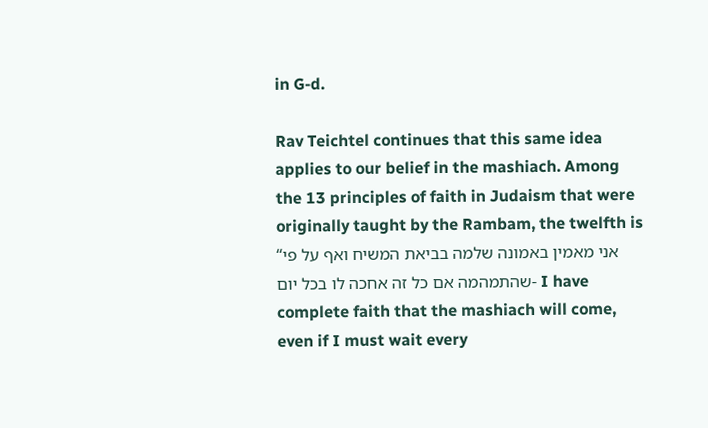in G-d.

Rav Teichtel continues that this same idea applies to our belief in the mashiach. Among the 13 principles of faith in Judaism that were originally taught by the Rambam, the twelfth is “אני מאמין באמונה שלמה בביאת המשיח ואף על פי שהתמהמה אם כל זה אחכה לו בכל יום- I have complete faith that the mashiach will come, even if I must wait every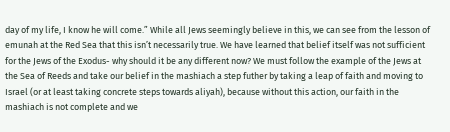day of my life, I know he will come.” While all Jews seemingly believe in this, we can see from the lesson of emunah at the Red Sea that this isn’t necessarily true. We have learned that belief itself was not sufficient for the Jews of the Exodus- why should it be any different now? We must follow the example of the Jews at the Sea of Reeds and take our belief in the mashiach a step futher by taking a leap of faith and moving to Israel (or at least taking concrete steps towards aliyah), because without this action, our faith in the mashiach is not complete and we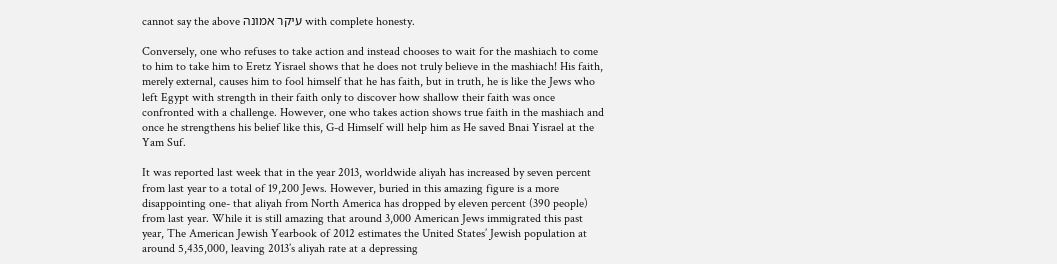cannot say the above עיקר אמונה with complete honesty.

Conversely, one who refuses to take action and instead chooses to wait for the mashiach to come to him to take him to Eretz Yisrael shows that he does not truly believe in the mashiach! His faith, merely external, causes him to fool himself that he has faith, but in truth, he is like the Jews who left Egypt with strength in their faith only to discover how shallow their faith was once confronted with a challenge. However, one who takes action shows true faith in the mashiach and once he strengthens his belief like this, G-d Himself will help him as He saved Bnai Yisrael at the Yam Suf.

It was reported last week that in the year 2013, worldwide aliyah has increased by seven percent from last year to a total of 19,200 Jews. However, buried in this amazing figure is a more disappointing one- that aliyah from North America has dropped by eleven percent (390 people) from last year. While it is still amazing that around 3,000 American Jews immigrated this past year, The American Jewish Yearbook of 2012 estimates the United States’ Jewish population at around 5,435,000, leaving 2013’s aliyah rate at a depressing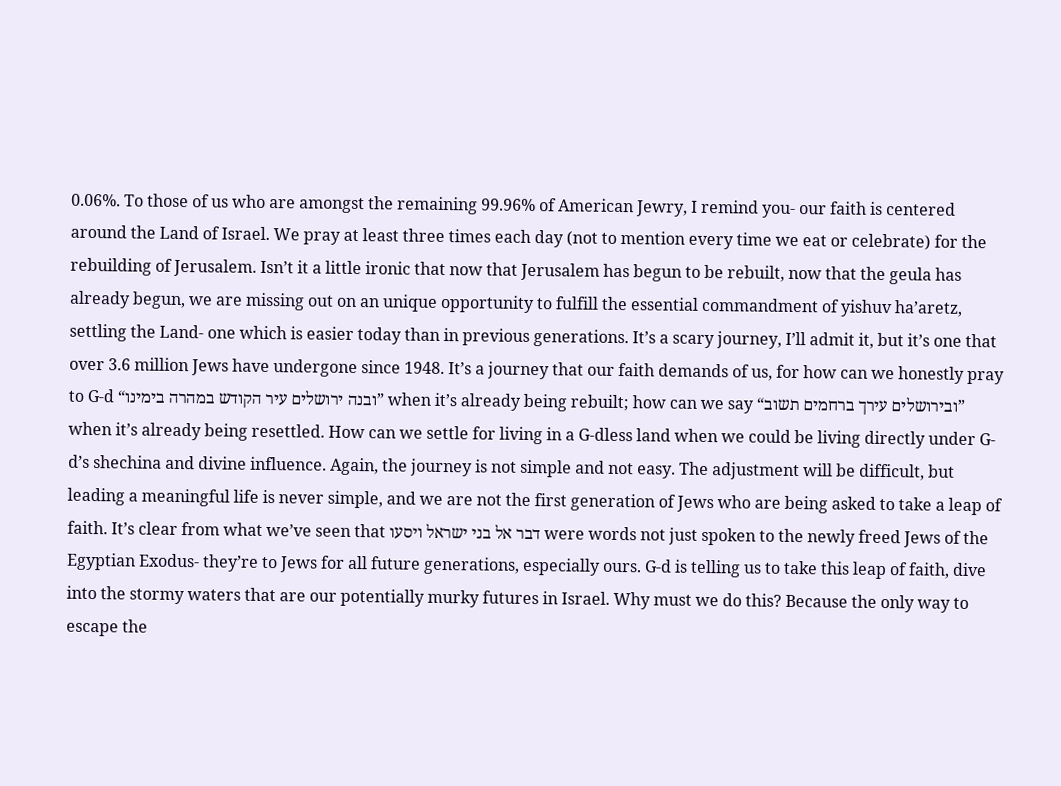0.06%. To those of us who are amongst the remaining 99.96% of American Jewry, I remind you- our faith is centered around the Land of Israel. We pray at least three times each day (not to mention every time we eat or celebrate) for the rebuilding of Jerusalem. Isn’t it a little ironic that now that Jerusalem has begun to be rebuilt, now that the geula has already begun, we are missing out on an unique opportunity to fulfill the essential commandment of yishuv ha’aretz, settling the Land- one which is easier today than in previous generations. It’s a scary journey, I’ll admit it, but it’s one that over 3.6 million Jews have undergone since 1948. It’s a journey that our faith demands of us, for how can we honestly pray to G-d “ובנה ירושלים עיר הקודש במהרה בימינו” when it’s already being rebuilt; how can we say “ובירושלים עירך ברחמים תשוב” when it’s already being resettled. How can we settle for living in a G-dless land when we could be living directly under G-d’s shechina and divine influence. Again, the journey is not simple and not easy. The adjustment will be difficult, but leading a meaningful life is never simple, and we are not the first generation of Jews who are being asked to take a leap of faith. It’s clear from what we’ve seen that דבר אל בני ישראל ויסעו were words not just spoken to the newly freed Jews of the Egyptian Exodus- they’re to Jews for all future generations, especially ours. G-d is telling us to take this leap of faith, dive into the stormy waters that are our potentially murky futures in Israel. Why must we do this? Because the only way to escape the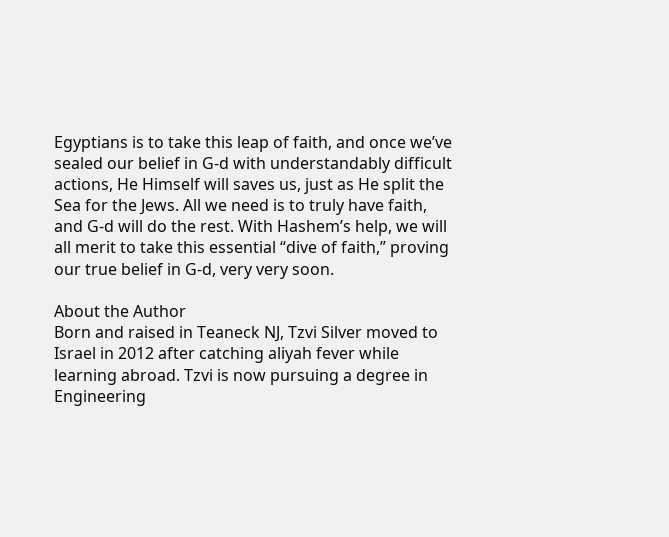Egyptians is to take this leap of faith, and once we’ve sealed our belief in G-d with understandably difficult actions, He Himself will saves us, just as He split the Sea for the Jews. All we need is to truly have faith, and G-d will do the rest. With Hashem’s help, we will all merit to take this essential “dive of faith,” proving our true belief in G-d, very very soon.

About the Author
Born and raised in Teaneck NJ, Tzvi Silver moved to Israel in 2012 after catching aliyah fever while learning abroad. Tzvi is now pursuing a degree in Engineering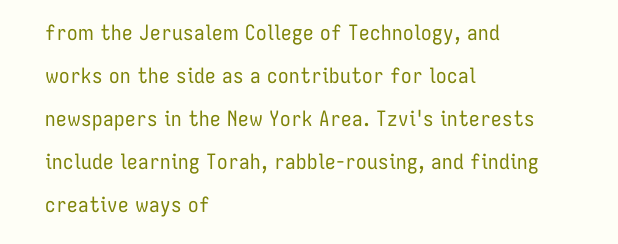from the Jerusalem College of Technology, and works on the side as a contributor for local newspapers in the New York Area. Tzvi's interests include learning Torah, rabble-rousing, and finding creative ways of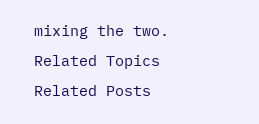mixing the two.
Related Topics
Related Posts